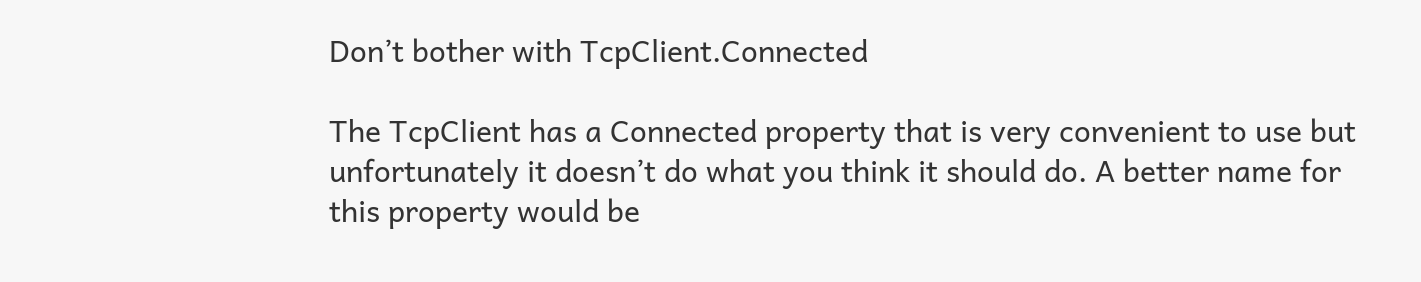Don’t bother with TcpClient.Connected

The TcpClient has a Connected property that is very convenient to use but unfortunately it doesn’t do what you think it should do. A better name for this property would be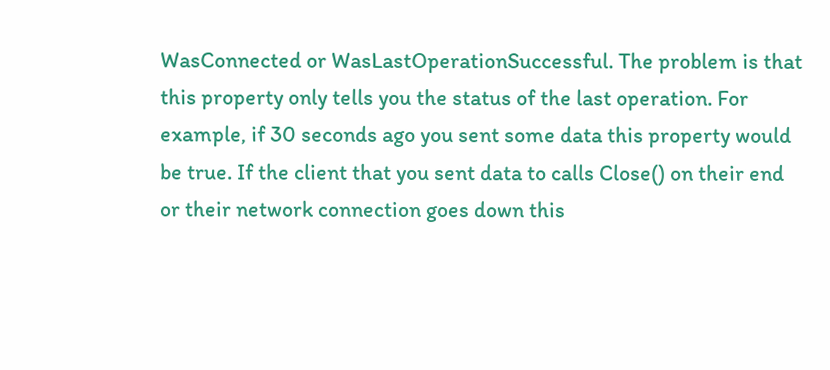WasConnected or WasLastOperationSuccessful. The problem is that this property only tells you the status of the last operation. For example, if 30 seconds ago you sent some data this property would be true. If the client that you sent data to calls Close() on their end or their network connection goes down this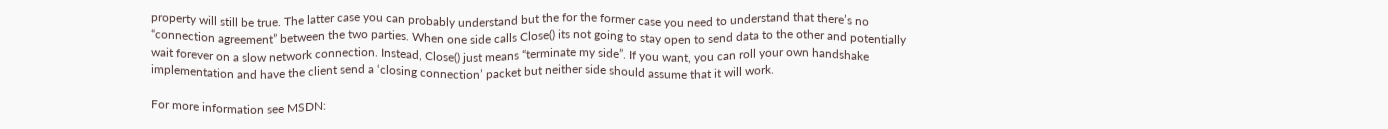property will still be true. The latter case you can probably understand but the for the former case you need to understand that there’s no “connection agreement” between the two parties. When one side calls Close() its not going to stay open to send data to the other and potentially wait forever on a slow network connection. Instead, Close() just means “terminate my side”. If you want, you can roll your own handshake implementation and have the client send a ‘closing connection’ packet but neither side should assume that it will work.

For more information see MSDN: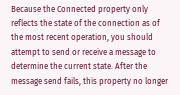Because the Connected property only reflects the state of the connection as of the most recent operation, you should attempt to send or receive a message to determine the current state. After the message send fails, this property no longer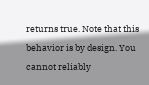returns true. Note that this behavior is by design. You cannot reliably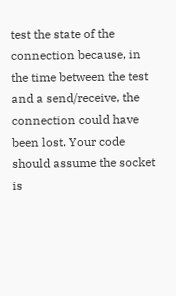test the state of the connection because, in the time between the test and a send/receive, the connection could have been lost. Your code should assume the socket is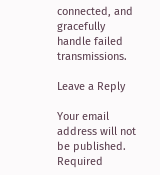connected, and gracefully handle failed transmissions.

Leave a Reply

Your email address will not be published. Required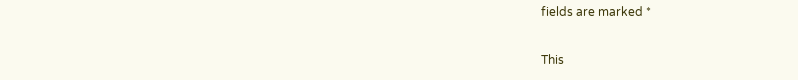fields are marked *

This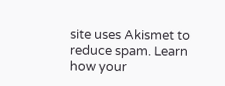site uses Akismet to reduce spam. Learn how your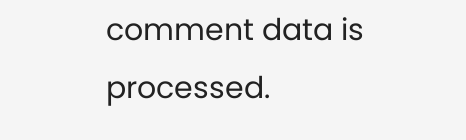comment data is processed.